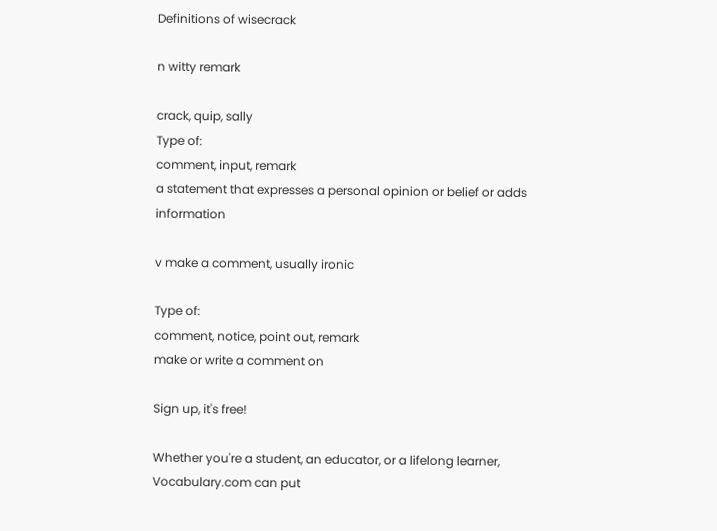Definitions of wisecrack

n witty remark

crack, quip, sally
Type of:
comment, input, remark
a statement that expresses a personal opinion or belief or adds information

v make a comment, usually ironic

Type of:
comment, notice, point out, remark
make or write a comment on

Sign up, it's free!

Whether you're a student, an educator, or a lifelong learner, Vocabulary.com can put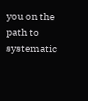you on the path to systematic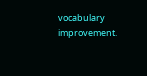vocabulary improvement.